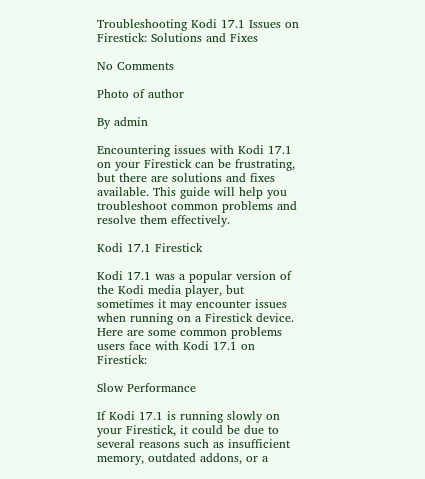Troubleshooting Kodi 17.1 Issues on Firestick: Solutions and Fixes

No Comments

Photo of author

By admin

Encountering issues with Kodi 17.1 on your Firestick can be frustrating, but there are solutions and fixes available. This guide will help you troubleshoot common problems and resolve them effectively.

Kodi 17.1 Firestick

Kodi 17.1 was a popular version of the Kodi media player, but sometimes it may encounter issues when running on a Firestick device. Here are some common problems users face with Kodi 17.1 on Firestick:

Slow Performance

If Kodi 17.1 is running slowly on your Firestick, it could be due to several reasons such as insufficient memory, outdated addons, or a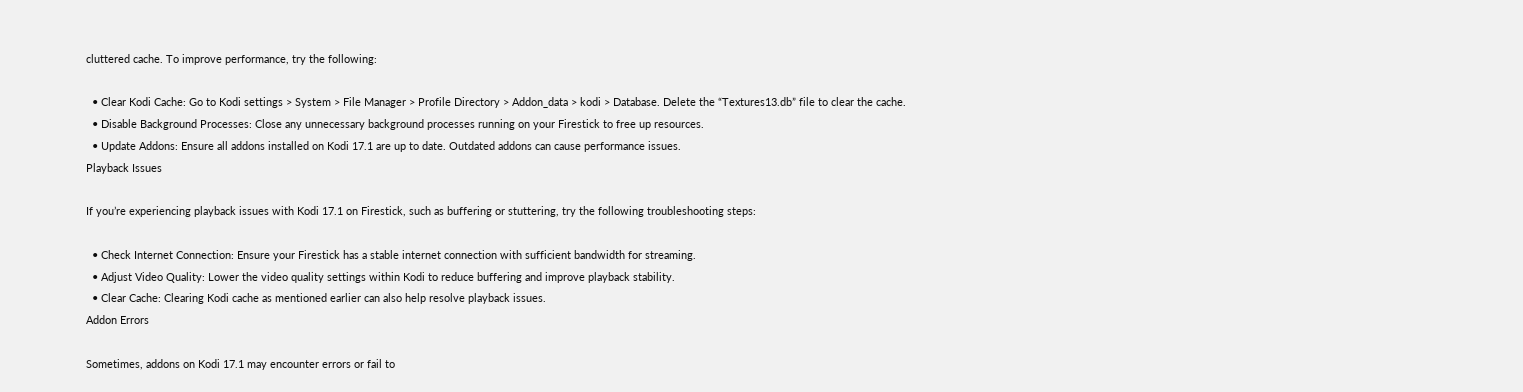cluttered cache. To improve performance, try the following:

  • Clear Kodi Cache: Go to Kodi settings > System > File Manager > Profile Directory > Addon_data > kodi > Database. Delete the “Textures13.db” file to clear the cache.
  • Disable Background Processes: Close any unnecessary background processes running on your Firestick to free up resources.
  • Update Addons: Ensure all addons installed on Kodi 17.1 are up to date. Outdated addons can cause performance issues.
Playback Issues

If you’re experiencing playback issues with Kodi 17.1 on Firestick, such as buffering or stuttering, try the following troubleshooting steps:

  • Check Internet Connection: Ensure your Firestick has a stable internet connection with sufficient bandwidth for streaming.
  • Adjust Video Quality: Lower the video quality settings within Kodi to reduce buffering and improve playback stability.
  • Clear Cache: Clearing Kodi cache as mentioned earlier can also help resolve playback issues.
Addon Errors

Sometimes, addons on Kodi 17.1 may encounter errors or fail to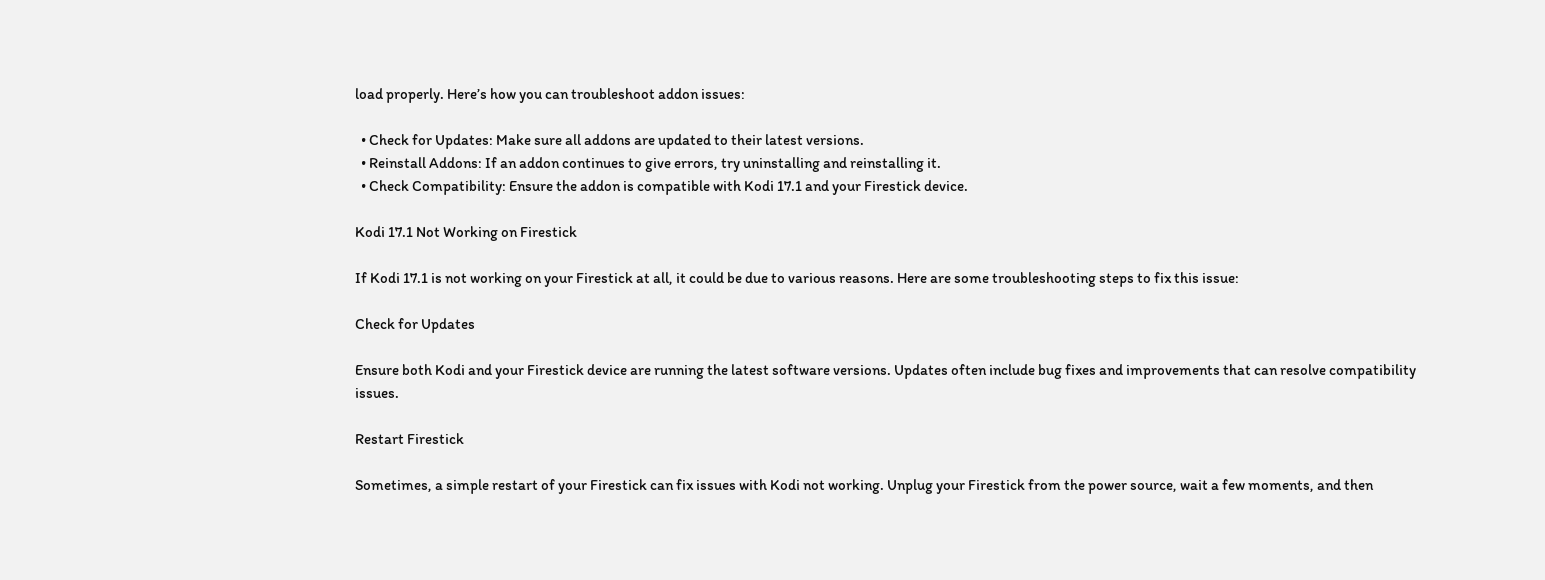load properly. Here’s how you can troubleshoot addon issues:

  • Check for Updates: Make sure all addons are updated to their latest versions.
  • Reinstall Addons: If an addon continues to give errors, try uninstalling and reinstalling it.
  • Check Compatibility: Ensure the addon is compatible with Kodi 17.1 and your Firestick device.

Kodi 17.1 Not Working on Firestick

If Kodi 17.1 is not working on your Firestick at all, it could be due to various reasons. Here are some troubleshooting steps to fix this issue:

Check for Updates

Ensure both Kodi and your Firestick device are running the latest software versions. Updates often include bug fixes and improvements that can resolve compatibility issues.

Restart Firestick

Sometimes, a simple restart of your Firestick can fix issues with Kodi not working. Unplug your Firestick from the power source, wait a few moments, and then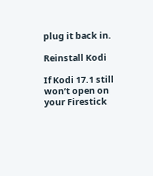plug it back in.

Reinstall Kodi

If Kodi 17.1 still won’t open on your Firestick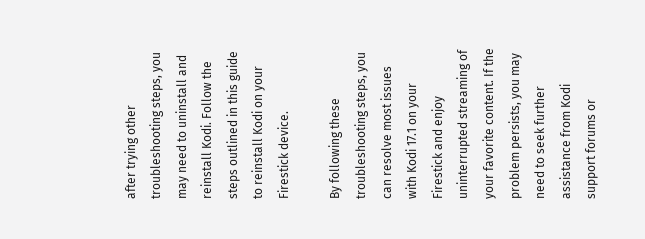after trying other troubleshooting steps, you may need to uninstall and reinstall Kodi. Follow the steps outlined in this guide to reinstall Kodi on your Firestick device.

By following these troubleshooting steps, you can resolve most issues with Kodi 17.1 on your Firestick and enjoy uninterrupted streaming of your favorite content. If the problem persists, you may need to seek further assistance from Kodi support forums or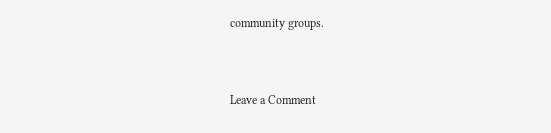community groups.


Leave a Comment